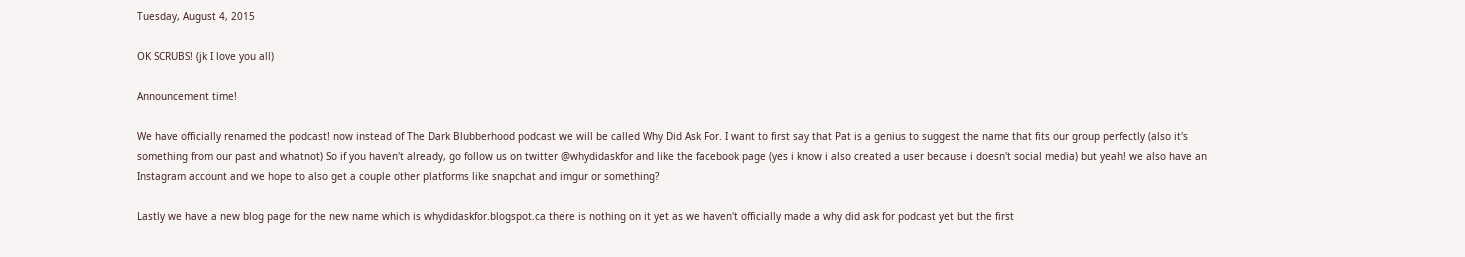Tuesday, August 4, 2015

OK SCRUBS! (jk I love you all)

Announcement time!

We have officially renamed the podcast! now instead of The Dark Blubberhood podcast we will be called Why Did Ask For. I want to first say that Pat is a genius to suggest the name that fits our group perfectly (also it's something from our past and whatnot) So if you haven't already, go follow us on twitter @whydidaskfor and like the facebook page (yes i know i also created a user because i doesn't social media) but yeah! we also have an Instagram account and we hope to also get a couple other platforms like snapchat and imgur or something?

Lastly we have a new blog page for the new name which is whydidaskfor.blogspot.ca there is nothing on it yet as we haven't officially made a why did ask for podcast yet but the first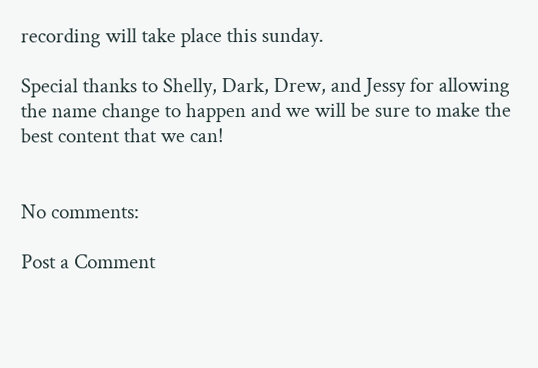recording will take place this sunday.

Special thanks to Shelly, Dark, Drew, and Jessy for allowing the name change to happen and we will be sure to make the best content that we can!


No comments:

Post a Comment